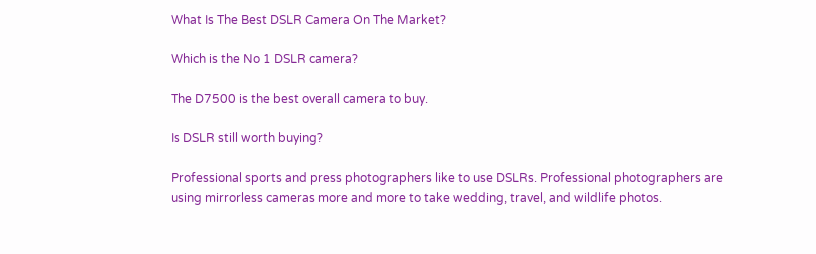What Is The Best DSLR Camera On The Market?

Which is the No 1 DSLR camera?

The D7500 is the best overall camera to buy.

Is DSLR still worth buying?

Professional sports and press photographers like to use DSLRs. Professional photographers are using mirrorless cameras more and more to take wedding, travel, and wildlife photos.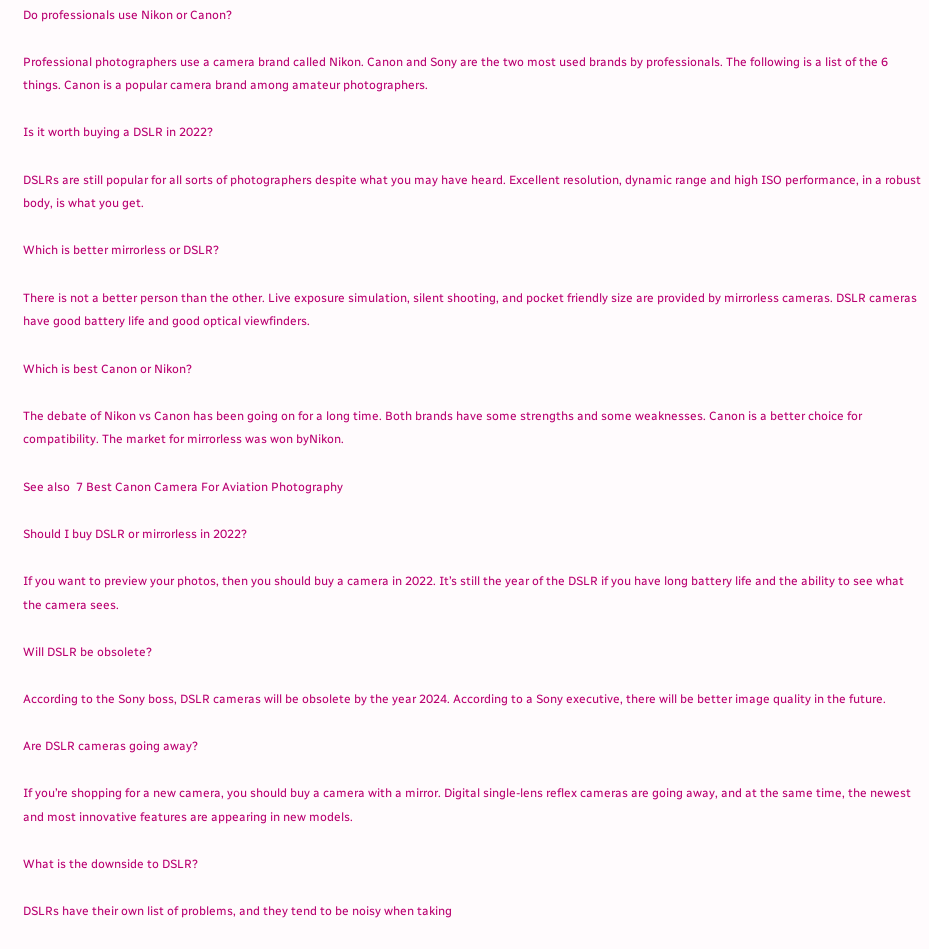Do professionals use Nikon or Canon?

Professional photographers use a camera brand called Nikon. Canon and Sony are the two most used brands by professionals. The following is a list of the 6 things. Canon is a popular camera brand among amateur photographers.

Is it worth buying a DSLR in 2022?

DSLRs are still popular for all sorts of photographers despite what you may have heard. Excellent resolution, dynamic range and high ISO performance, in a robust body, is what you get.

Which is better mirrorless or DSLR?

There is not a better person than the other. Live exposure simulation, silent shooting, and pocket friendly size are provided by mirrorless cameras. DSLR cameras have good battery life and good optical viewfinders.

Which is best Canon or Nikon?

The debate of Nikon vs Canon has been going on for a long time. Both brands have some strengths and some weaknesses. Canon is a better choice for compatibility. The market for mirrorless was won byNikon.

See also  7 Best Canon Camera For Aviation Photography

Should I buy DSLR or mirrorless in 2022?

If you want to preview your photos, then you should buy a camera in 2022. It’s still the year of the DSLR if you have long battery life and the ability to see what the camera sees.

Will DSLR be obsolete?

According to the Sony boss, DSLR cameras will be obsolete by the year 2024. According to a Sony executive, there will be better image quality in the future.

Are DSLR cameras going away?

If you’re shopping for a new camera, you should buy a camera with a mirror. Digital single-lens reflex cameras are going away, and at the same time, the newest and most innovative features are appearing in new models.

What is the downside to DSLR?

DSLRs have their own list of problems, and they tend to be noisy when taking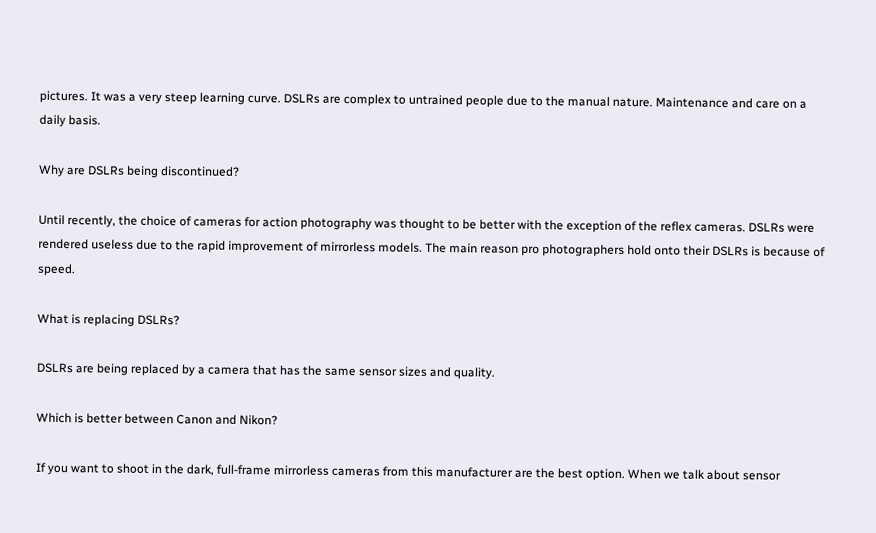pictures. It was a very steep learning curve. DSLRs are complex to untrained people due to the manual nature. Maintenance and care on a daily basis.

Why are DSLRs being discontinued?

Until recently, the choice of cameras for action photography was thought to be better with the exception of the reflex cameras. DSLRs were rendered useless due to the rapid improvement of mirrorless models. The main reason pro photographers hold onto their DSLRs is because of speed.

What is replacing DSLRs?

DSLRs are being replaced by a camera that has the same sensor sizes and quality.

Which is better between Canon and Nikon?

If you want to shoot in the dark, full-frame mirrorless cameras from this manufacturer are the best option. When we talk about sensor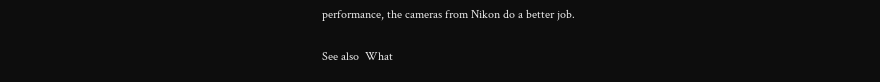performance, the cameras from Nikon do a better job.

See also  What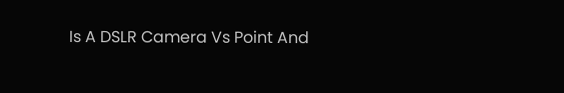Is A DSLR Camera Vs Point And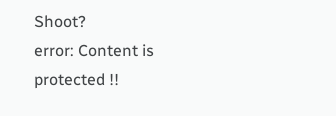Shoot?
error: Content is protected !!